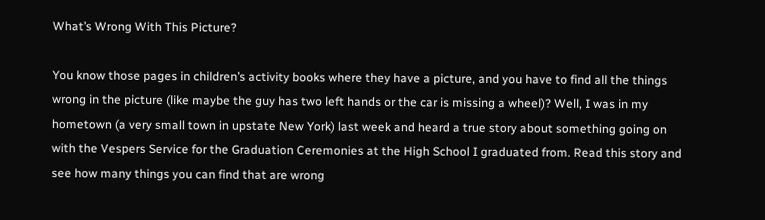What’s Wrong With This Picture?

You know those pages in children’s activity books where they have a picture, and you have to find all the things wrong in the picture (like maybe the guy has two left hands or the car is missing a wheel)? Well, I was in my hometown (a very small town in upstate New York) last week and heard a true story about something going on with the Vespers Service for the Graduation Ceremonies at the High School I graduated from. Read this story and see how many things you can find that are wrong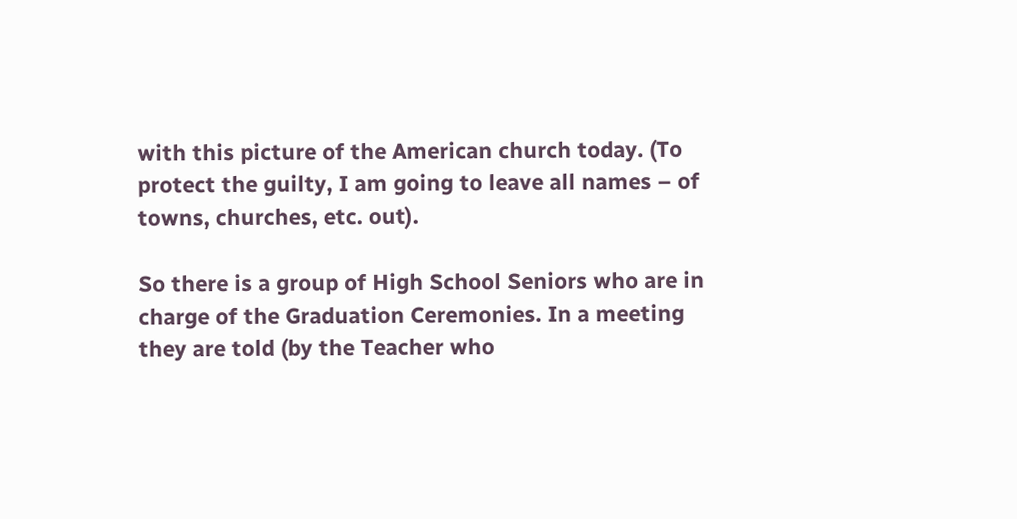with this picture of the American church today. (To protect the guilty, I am going to leave all names – of towns, churches, etc. out).

So there is a group of High School Seniors who are in charge of the Graduation Ceremonies. In a meeting they are told (by the Teacher who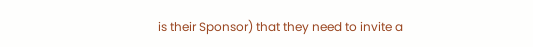is their Sponsor) that they need to invite a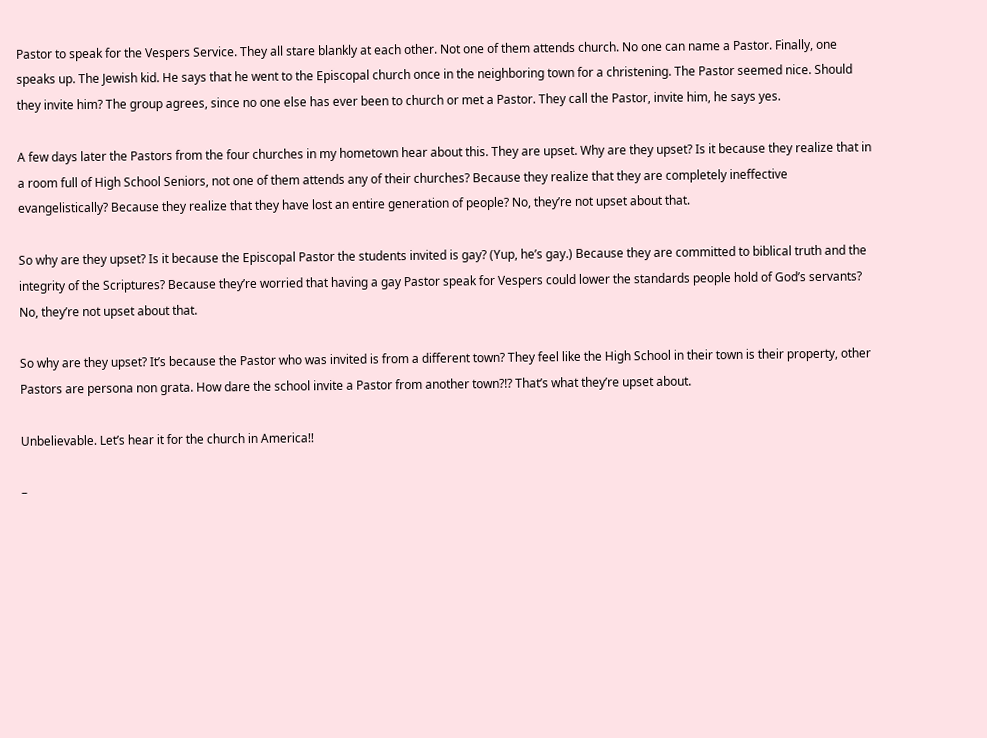Pastor to speak for the Vespers Service. They all stare blankly at each other. Not one of them attends church. No one can name a Pastor. Finally, one speaks up. The Jewish kid. He says that he went to the Episcopal church once in the neighboring town for a christening. The Pastor seemed nice. Should they invite him? The group agrees, since no one else has ever been to church or met a Pastor. They call the Pastor, invite him, he says yes.

A few days later the Pastors from the four churches in my hometown hear about this. They are upset. Why are they upset? Is it because they realize that in a room full of High School Seniors, not one of them attends any of their churches? Because they realize that they are completely ineffective evangelistically? Because they realize that they have lost an entire generation of people? No, they’re not upset about that.

So why are they upset? Is it because the Episcopal Pastor the students invited is gay? (Yup, he’s gay.) Because they are committed to biblical truth and the integrity of the Scriptures? Because they’re worried that having a gay Pastor speak for Vespers could lower the standards people hold of God’s servants? No, they’re not upset about that.

So why are they upset? It’s because the Pastor who was invited is from a different town? They feel like the High School in their town is their property, other Pastors are persona non grata. How dare the school invite a Pastor from another town?!? That’s what they’re upset about.

Unbelievable. Let’s hear it for the church in America!!

–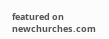featured on newchurches.com